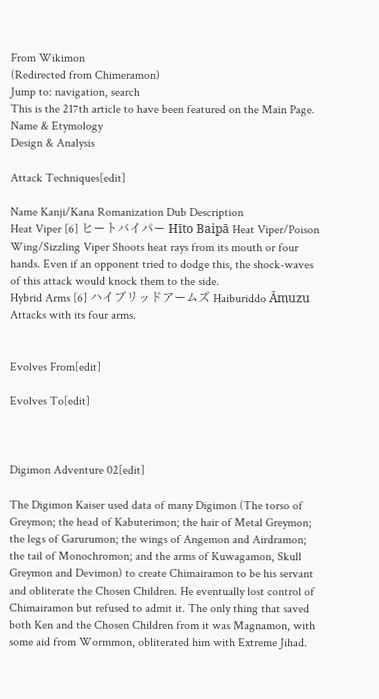From Wikimon
(Redirected from Chimeramon)
Jump to: navigation, search
This is the 217th article to have been featured on the Main Page.
Name & Etymology
Design & Analysis

Attack Techniques[edit]

Name Kanji/Kana Romanization Dub Description
Heat Viper [6] ヒートバイパー Hīto Baipā Heat Viper/Poison Wing/Sizzling Viper Shoots heat rays from its mouth or four hands. Even if an opponent tried to dodge this, the shock-waves of this attack would knock them to the side.
Hybrid Arms [6] ハイブリッドアームズ Haiburiddo Āmuzu
Attacks with its four arms.


Evolves From[edit]

Evolves To[edit]



Digimon Adventure 02[edit]

The Digimon Kaiser used data of many Digimon (The torso of Greymon; the head of Kabuterimon; the hair of Metal Greymon; the legs of Garurumon; the wings of Angemon and Airdramon; the tail of Monochromon; and the arms of Kuwagamon, Skull Greymon and Devimon) to create Chimairamon to be his servant and obliterate the Chosen Children. He eventually lost control of Chimairamon but refused to admit it. The only thing that saved both Ken and the Chosen Children from it was Magnamon, with some aid from Wormmon, obliterated him with Extreme Jihad.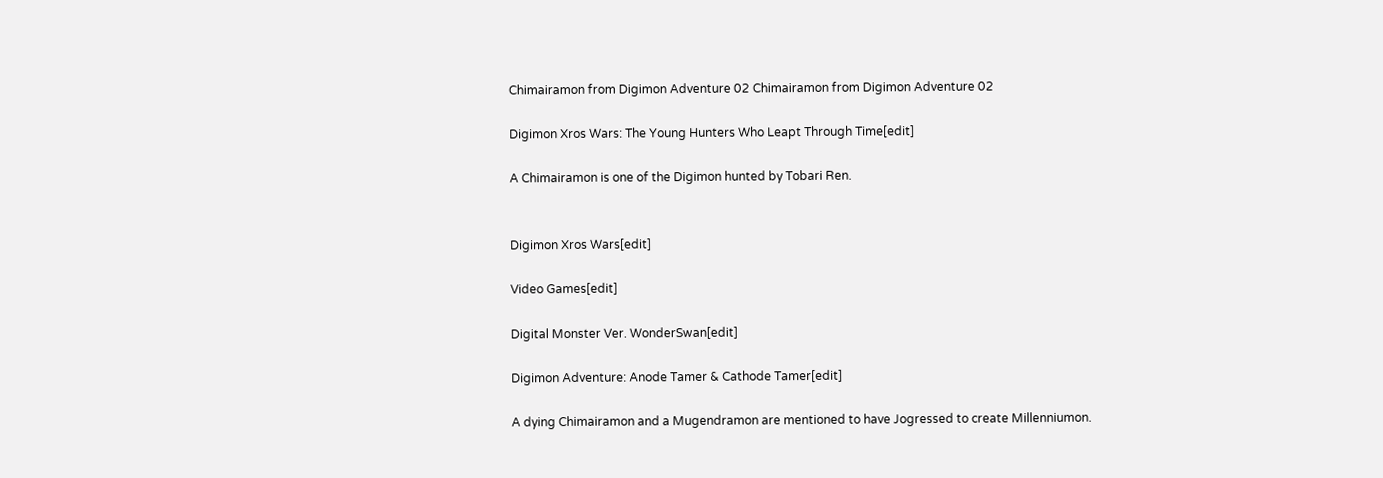Chimairamon from Digimon Adventure 02 Chimairamon from Digimon Adventure 02

Digimon Xros Wars: The Young Hunters Who Leapt Through Time[edit]

A Chimairamon is one of the Digimon hunted by Tobari Ren.


Digimon Xros Wars[edit]

Video Games[edit]

Digital Monster Ver. WonderSwan[edit]

Digimon Adventure: Anode Tamer & Cathode Tamer[edit]

A dying Chimairamon and a Mugendramon are mentioned to have Jogressed to create Millenniumon.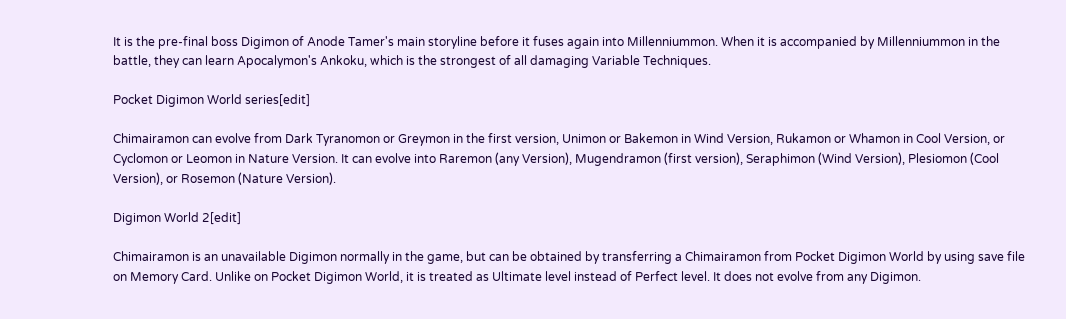It is the pre-final boss Digimon of Anode Tamer's main storyline before it fuses again into Millenniummon. When it is accompanied by Millenniummon in the battle, they can learn Apocalymon's Ankoku, which is the strongest of all damaging Variable Techniques.

Pocket Digimon World series[edit]

Chimairamon can evolve from Dark Tyranomon or Greymon in the first version, Unimon or Bakemon in Wind Version, Rukamon or Whamon in Cool Version, or Cyclomon or Leomon in Nature Version. It can evolve into Raremon (any Version), Mugendramon (first version), Seraphimon (Wind Version), Plesiomon (Cool Version), or Rosemon (Nature Version).

Digimon World 2[edit]

Chimairamon is an unavailable Digimon normally in the game, but can be obtained by transferring a Chimairamon from Pocket Digimon World by using save file on Memory Card. Unlike on Pocket Digimon World, it is treated as Ultimate level instead of Perfect level. It does not evolve from any Digimon.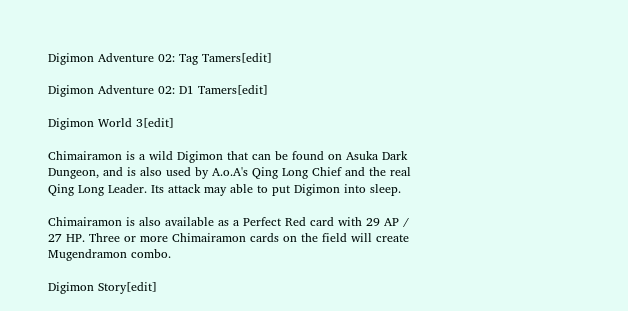Digimon Adventure 02: Tag Tamers[edit]

Digimon Adventure 02: D1 Tamers[edit]

Digimon World 3[edit]

Chimairamon is a wild Digimon that can be found on Asuka Dark Dungeon, and is also used by A.o.A's Qing Long Chief and the real Qing Long Leader. Its attack may able to put Digimon into sleep.

Chimairamon is also available as a Perfect Red card with 29 AP / 27 HP. Three or more Chimairamon cards on the field will create Mugendramon combo.

Digimon Story[edit]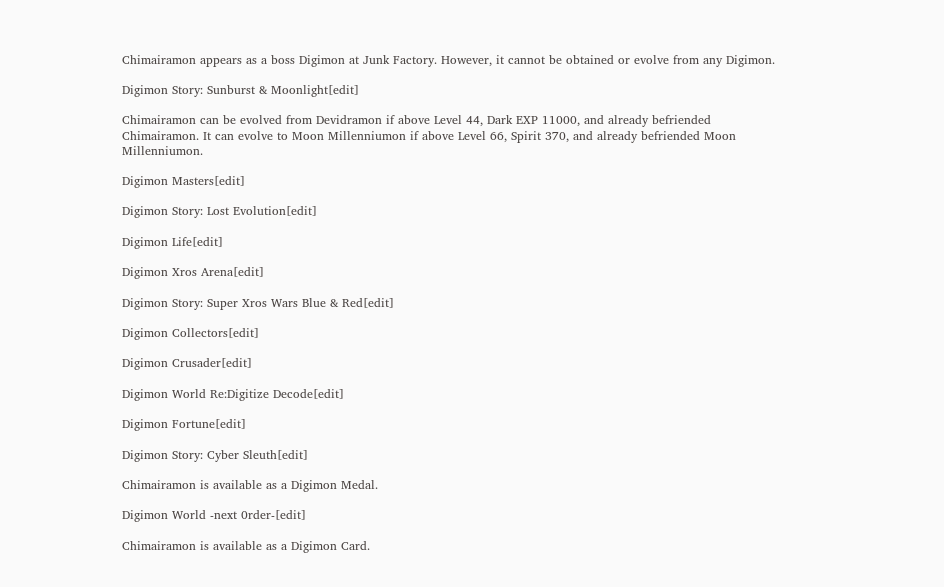Chimairamon appears as a boss Digimon at Junk Factory. However, it cannot be obtained or evolve from any Digimon.

Digimon Story: Sunburst & Moonlight[edit]

Chimairamon can be evolved from Devidramon if above Level 44, Dark EXP 11000, and already befriended Chimairamon. It can evolve to Moon Millenniumon if above Level 66, Spirit 370, and already befriended Moon Millenniumon.

Digimon Masters[edit]

Digimon Story: Lost Evolution[edit]

Digimon Life[edit]

Digimon Xros Arena[edit]

Digimon Story: Super Xros Wars Blue & Red[edit]

Digimon Collectors[edit]

Digimon Crusader[edit]

Digimon World Re:Digitize Decode[edit]

Digimon Fortune[edit]

Digimon Story: Cyber Sleuth[edit]

Chimairamon is available as a Digimon Medal.

Digimon World -next 0rder-[edit]

Chimairamon is available as a Digimon Card.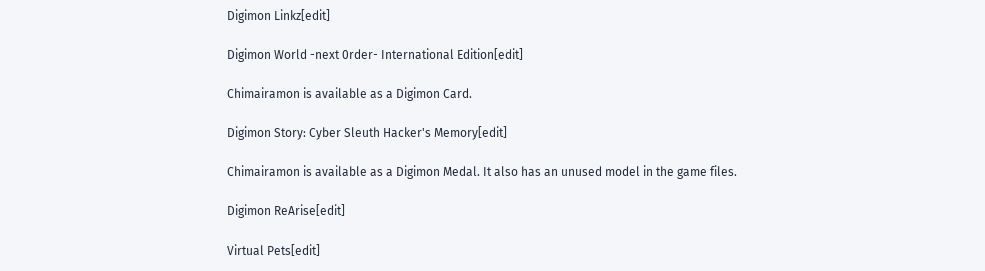Digimon Linkz[edit]

Digimon World -next 0rder- International Edition[edit]

Chimairamon is available as a Digimon Card.

Digimon Story: Cyber Sleuth Hacker's Memory[edit]

Chimairamon is available as a Digimon Medal. It also has an unused model in the game files.

Digimon ReArise[edit]

Virtual Pets[edit]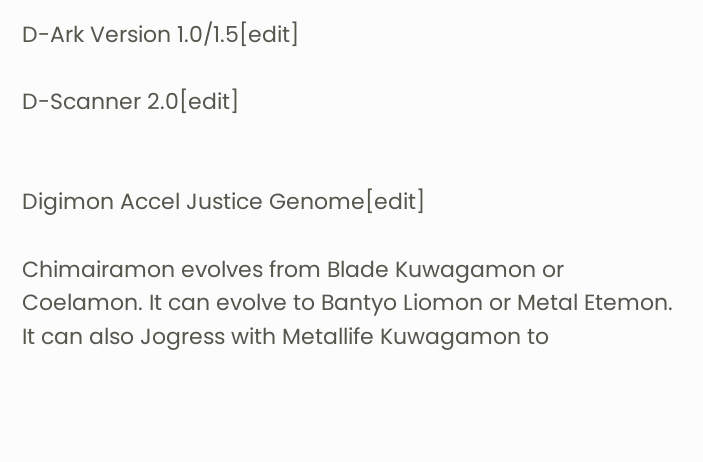D-Ark Version 1.0/1.5[edit]

D-Scanner 2.0[edit]


Digimon Accel Justice Genome[edit]

Chimairamon evolves from Blade Kuwagamon or Coelamon. It can evolve to Bantyo Liomon or Metal Etemon. It can also Jogress with Metallife Kuwagamon to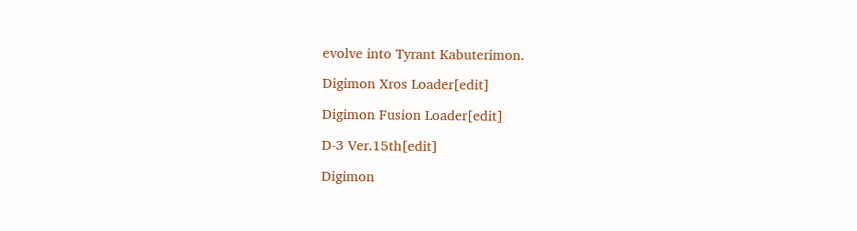evolve into Tyrant Kabuterimon.

Digimon Xros Loader[edit]

Digimon Fusion Loader[edit]

D-3 Ver.15th[edit]

Digimon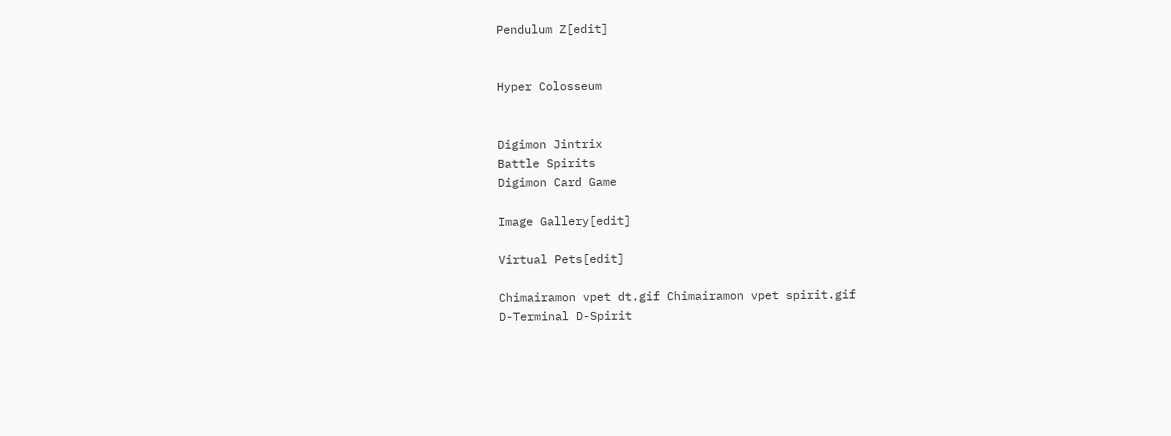Pendulum Z[edit]


Hyper Colosseum


Digimon Jintrix
Battle Spirits
Digimon Card Game

Image Gallery[edit]

Virtual Pets[edit]

Chimairamon vpet dt.gif Chimairamon vpet spirit.gif
D-Terminal D-Spirit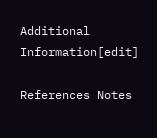Additional Information[edit]

References Notes